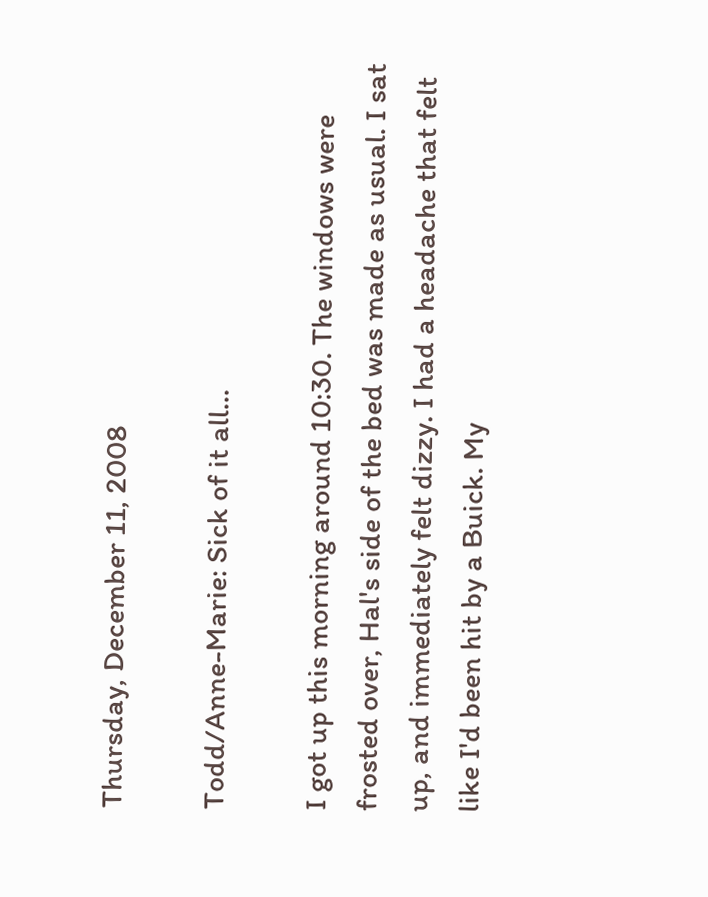Thursday, December 11, 2008

Todd/Anne-Marie: Sick of it all...

I got up this morning around 10:30. The windows were frosted over, Hal's side of the bed was made as usual. I sat up, and immediately felt dizzy. I had a headache that felt like I'd been hit by a Buick. My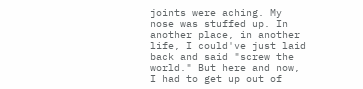joints were aching. My nose was stuffed up. In another place, in another life, I could've just laid back and said "screw the world." But here and now, I had to get up out of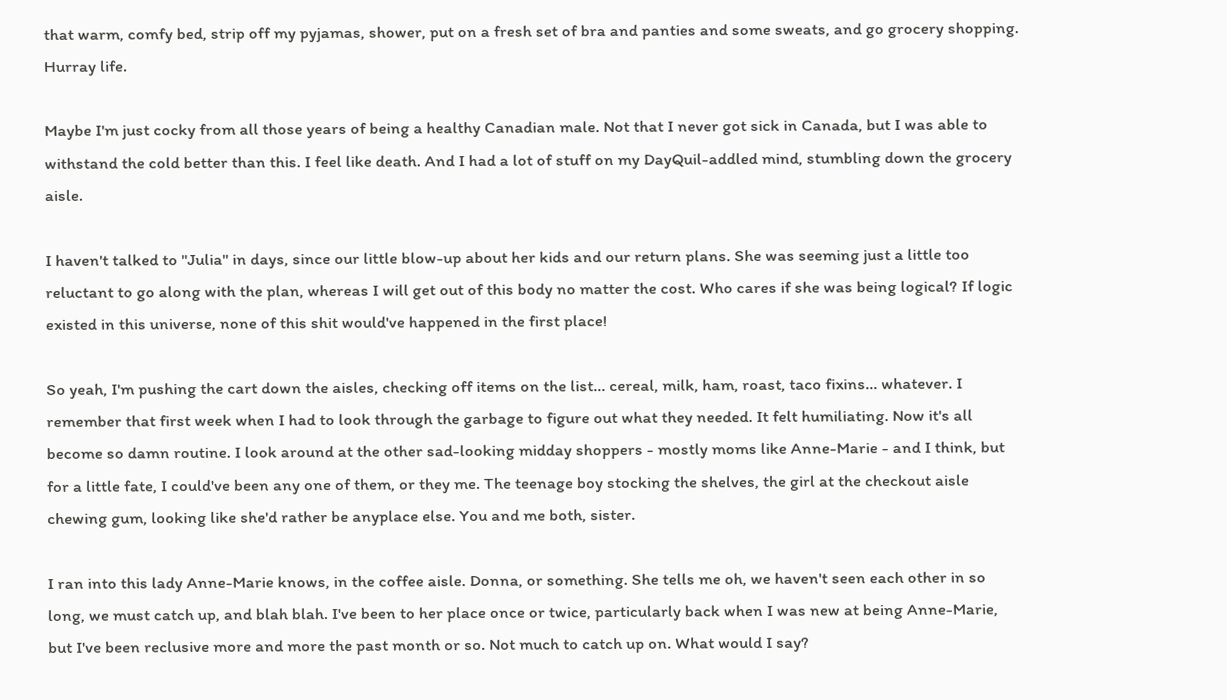that warm, comfy bed, strip off my pyjamas, shower, put on a fresh set of bra and panties and some sweats, and go grocery shopping. Hurray life.

Maybe I'm just cocky from all those years of being a healthy Canadian male. Not that I never got sick in Canada, but I was able to withstand the cold better than this. I feel like death. And I had a lot of stuff on my DayQuil-addled mind, stumbling down the grocery aisle.

I haven't talked to "Julia" in days, since our little blow-up about her kids and our return plans. She was seeming just a little too reluctant to go along with the plan, whereas I will get out of this body no matter the cost. Who cares if she was being logical? If logic existed in this universe, none of this shit would've happened in the first place!

So yeah, I'm pushing the cart down the aisles, checking off items on the list... cereal, milk, ham, roast, taco fixins... whatever. I remember that first week when I had to look through the garbage to figure out what they needed. It felt humiliating. Now it's all become so damn routine. I look around at the other sad-looking midday shoppers - mostly moms like Anne-Marie - and I think, but for a little fate, I could've been any one of them, or they me. The teenage boy stocking the shelves, the girl at the checkout aisle chewing gum, looking like she'd rather be anyplace else. You and me both, sister.

I ran into this lady Anne-Marie knows, in the coffee aisle. Donna, or something. She tells me oh, we haven't seen each other in so long, we must catch up, and blah blah. I've been to her place once or twice, particularly back when I was new at being Anne-Marie, but I've been reclusive more and more the past month or so. Not much to catch up on. What would I say?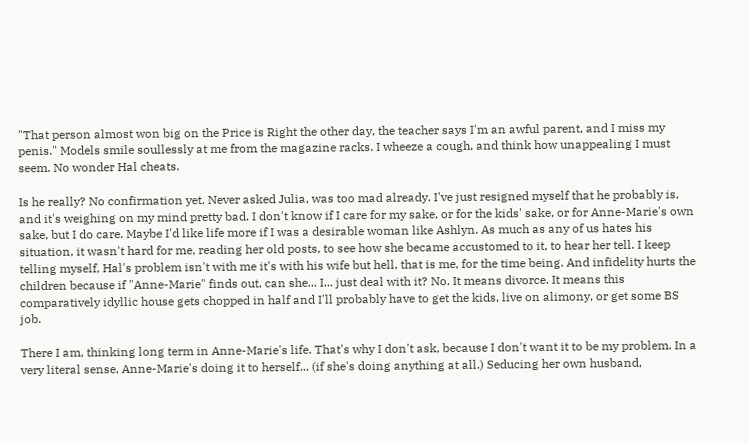"That person almost won big on the Price is Right the other day, the teacher says I'm an awful parent, and I miss my penis." Models smile soullessly at me from the magazine racks. I wheeze a cough, and think how unappealing I must seem. No wonder Hal cheats.

Is he really? No confirmation yet. Never asked Julia, was too mad already. I've just resigned myself that he probably is, and it's weighing on my mind pretty bad. I don't know if I care for my sake, or for the kids' sake, or for Anne-Marie's own sake, but I do care. Maybe I'd like life more if I was a desirable woman like Ashlyn. As much as any of us hates his situation, it wasn't hard for me, reading her old posts, to see how she became accustomed to it, to hear her tell. I keep telling myself, Hal's problem isn't with me it's with his wife but hell, that is me, for the time being. And infidelity hurts the children because if "Anne-Marie" finds out, can she... I... just deal with it? No. It means divorce. It means this comparatively idyllic house gets chopped in half and I'll probably have to get the kids, live on alimony, or get some BS job.

There I am, thinking long term in Anne-Marie's life. That's why I don't ask, because I don't want it to be my problem. In a very literal sense, Anne-Marie's doing it to herself... (if she's doing anything at all.) Seducing her own husband,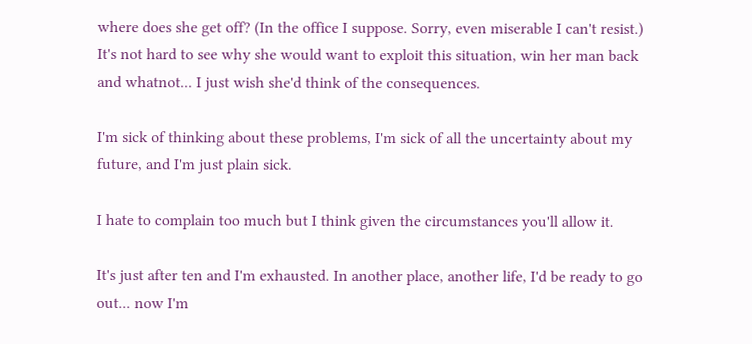where does she get off? (In the office I suppose. Sorry, even miserable I can't resist.) It's not hard to see why she would want to exploit this situation, win her man back and whatnot... I just wish she'd think of the consequences.

I'm sick of thinking about these problems, I'm sick of all the uncertainty about my future, and I'm just plain sick.

I hate to complain too much but I think given the circumstances you'll allow it.

It's just after ten and I'm exhausted. In another place, another life, I'd be ready to go out... now I'm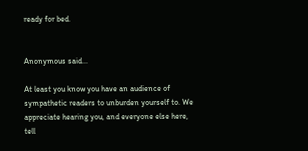ready for bed.


Anonymous said...

At least you know you have an audience of sympathetic readers to unburden yourself to. We appreciate hearing you, and everyone else here, tell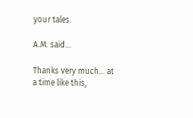your tales.

A.M. said...

Thanks very much... at a time like this,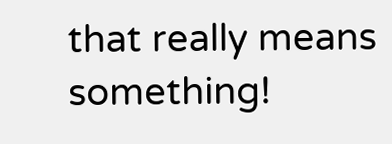that really means something!